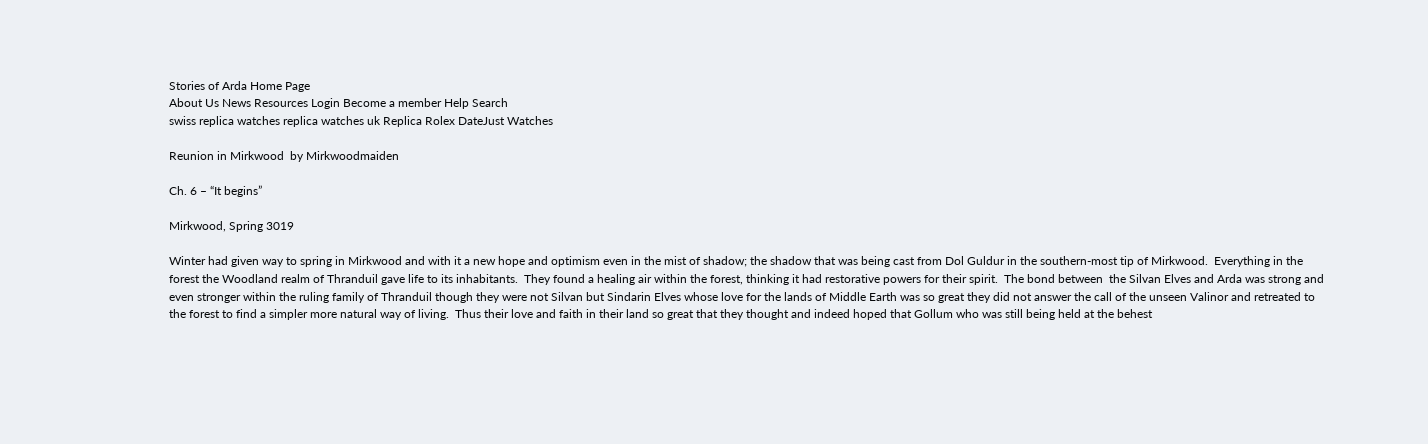Stories of Arda Home Page
About Us News Resources Login Become a member Help Search
swiss replica watches replica watches uk Replica Rolex DateJust Watches

Reunion in Mirkwood  by Mirkwoodmaiden

Ch. 6 – “It begins”

Mirkwood, Spring 3019

Winter had given way to spring in Mirkwood and with it a new hope and optimism even in the mist of shadow; the shadow that was being cast from Dol Guldur in the southern-most tip of Mirkwood.  Everything in the forest the Woodland realm of Thranduil gave life to its inhabitants.  They found a healing air within the forest, thinking it had restorative powers for their spirit.  The bond between  the Silvan Elves and Arda was strong and even stronger within the ruling family of Thranduil though they were not Silvan but Sindarin Elves whose love for the lands of Middle Earth was so great they did not answer the call of the unseen Valinor and retreated to the forest to find a simpler more natural way of living.  Thus their love and faith in their land so great that they thought and indeed hoped that Gollum who was still being held at the behest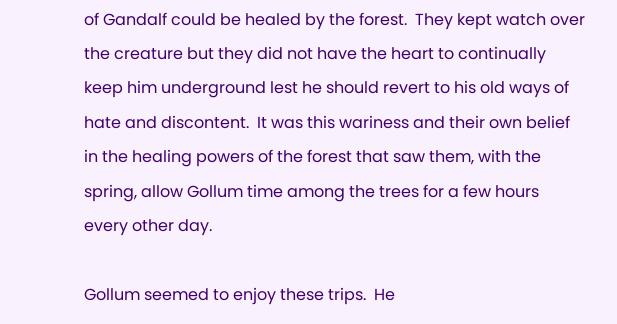of Gandalf could be healed by the forest.  They kept watch over the creature but they did not have the heart to continually keep him underground lest he should revert to his old ways of hate and discontent.  It was this wariness and their own belief in the healing powers of the forest that saw them, with the spring, allow Gollum time among the trees for a few hours every other day.

Gollum seemed to enjoy these trips.  He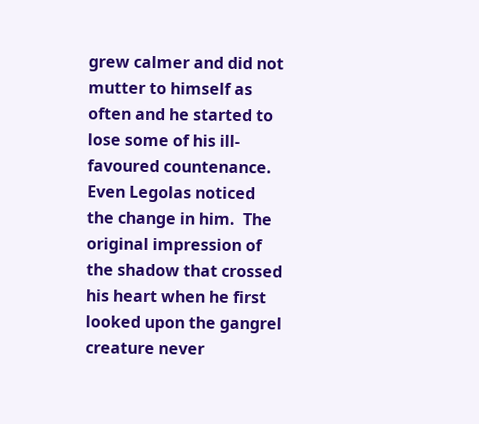grew calmer and did not mutter to himself as often and he started to lose some of his ill-favoured countenance.  Even Legolas noticed the change in him.  The original impression of the shadow that crossed his heart when he first looked upon the gangrel creature never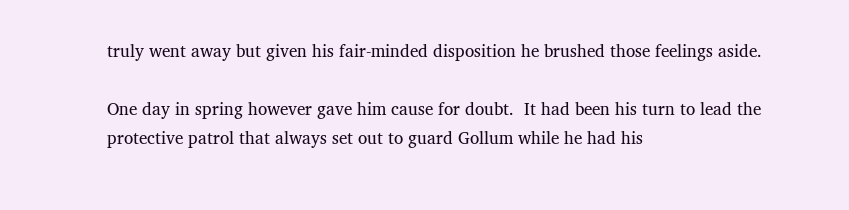truly went away but given his fair-minded disposition he brushed those feelings aside.

One day in spring however gave him cause for doubt.  It had been his turn to lead the protective patrol that always set out to guard Gollum while he had his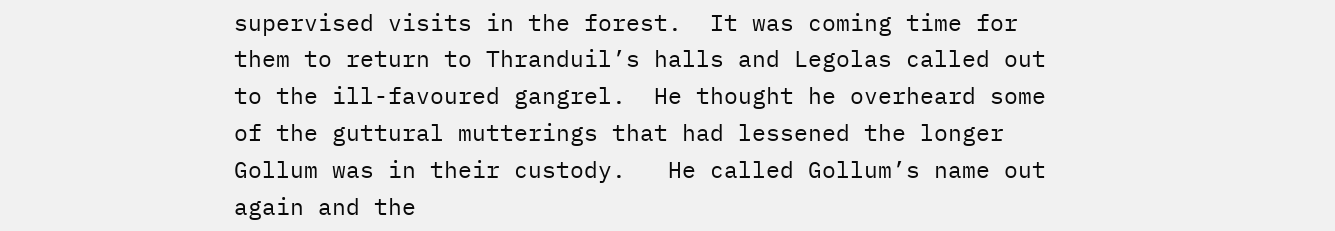supervised visits in the forest.  It was coming time for them to return to Thranduil’s halls and Legolas called out to the ill-favoured gangrel.  He thought he overheard some of the guttural mutterings that had lessened the longer Gollum was in their custody.   He called Gollum’s name out again and the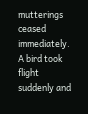mutterings ceased immediately.  A bird took flight suddenly and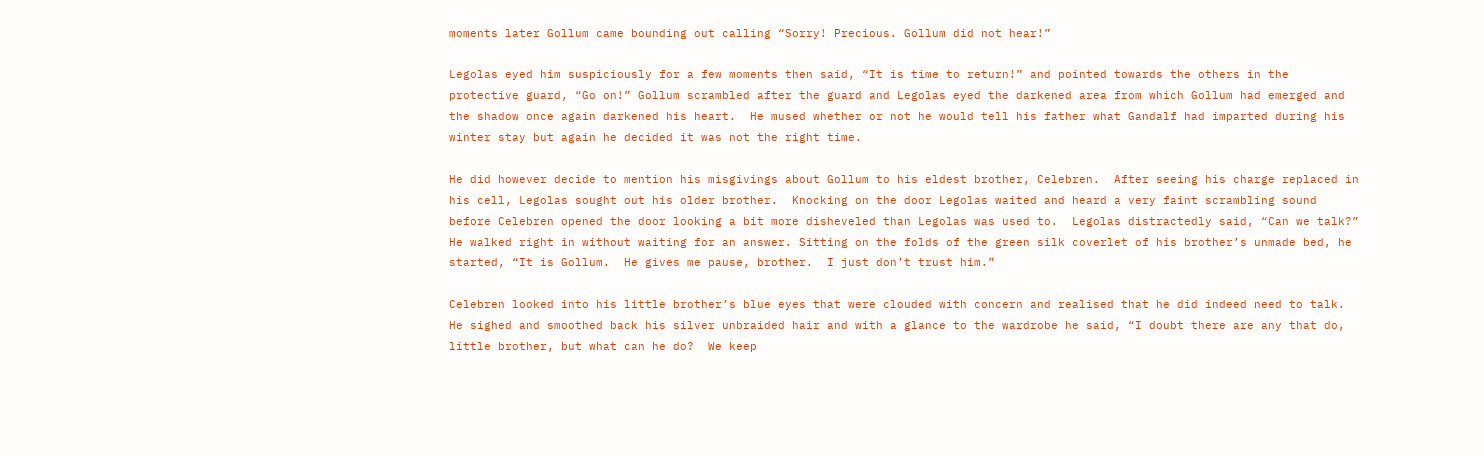moments later Gollum came bounding out calling “Sorry! Precious. Gollum did not hear!”

Legolas eyed him suspiciously for a few moments then said, “It is time to return!” and pointed towards the others in the protective guard, “Go on!” Gollum scrambled after the guard and Legolas eyed the darkened area from which Gollum had emerged and the shadow once again darkened his heart.  He mused whether or not he would tell his father what Gandalf had imparted during his winter stay but again he decided it was not the right time.

He did however decide to mention his misgivings about Gollum to his eldest brother, Celebren.  After seeing his charge replaced in his cell, Legolas sought out his older brother.  Knocking on the door Legolas waited and heard a very faint scrambling sound before Celebren opened the door looking a bit more disheveled than Legolas was used to.  Legolas distractedly said, “Can we talk?” He walked right in without waiting for an answer. Sitting on the folds of the green silk coverlet of his brother’s unmade bed, he started, “It is Gollum.  He gives me pause, brother.  I just don’t trust him.”

Celebren looked into his little brother’s blue eyes that were clouded with concern and realised that he did indeed need to talk. He sighed and smoothed back his silver unbraided hair and with a glance to the wardrobe he said, “I doubt there are any that do, little brother, but what can he do?  We keep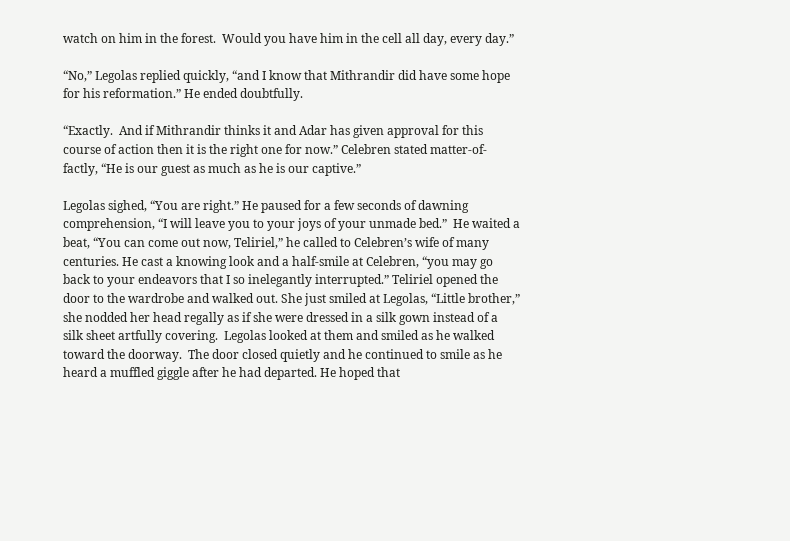watch on him in the forest.  Would you have him in the cell all day, every day.”

“No,” Legolas replied quickly, “and I know that Mithrandir did have some hope for his reformation.” He ended doubtfully.

“Exactly.  And if Mithrandir thinks it and Adar has given approval for this course of action then it is the right one for now.” Celebren stated matter-of-factly, “He is our guest as much as he is our captive.”

Legolas sighed, “You are right.” He paused for a few seconds of dawning comprehension, “I will leave you to your joys of your unmade bed.”  He waited a beat, “You can come out now, Teliriel,” he called to Celebren’s wife of many centuries. He cast a knowing look and a half-smile at Celebren, “you may go back to your endeavors that I so inelegantly interrupted.” Teliriel opened the door to the wardrobe and walked out. She just smiled at Legolas, “Little brother,” she nodded her head regally as if she were dressed in a silk gown instead of a silk sheet artfully covering.  Legolas looked at them and smiled as he walked toward the doorway.  The door closed quietly and he continued to smile as he heard a muffled giggle after he had departed. He hoped that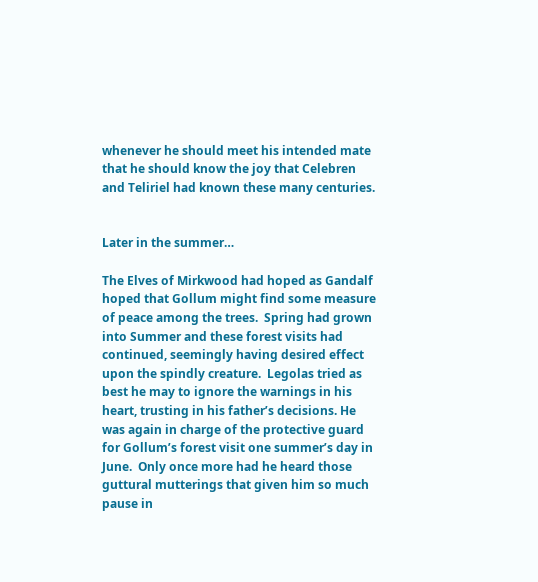whenever he should meet his intended mate that he should know the joy that Celebren and Teliriel had known these many centuries.


Later in the summer…

The Elves of Mirkwood had hoped as Gandalf hoped that Gollum might find some measure of peace among the trees.  Spring had grown into Summer and these forest visits had continued, seemingly having desired effect upon the spindly creature.  Legolas tried as best he may to ignore the warnings in his heart, trusting in his father’s decisions. He was again in charge of the protective guard for Gollum’s forest visit one summer’s day in June.  Only once more had he heard those guttural mutterings that given him so much pause in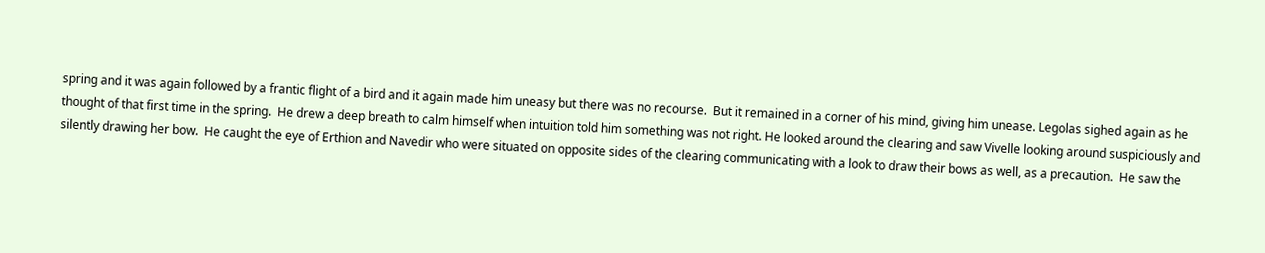spring and it was again followed by a frantic flight of a bird and it again made him uneasy but there was no recourse.  But it remained in a corner of his mind, giving him unease. Legolas sighed again as he thought of that first time in the spring.  He drew a deep breath to calm himself when intuition told him something was not right. He looked around the clearing and saw Vivelle looking around suspiciously and silently drawing her bow.  He caught the eye of Erthion and Navedir who were situated on opposite sides of the clearing communicating with a look to draw their bows as well, as a precaution.  He saw the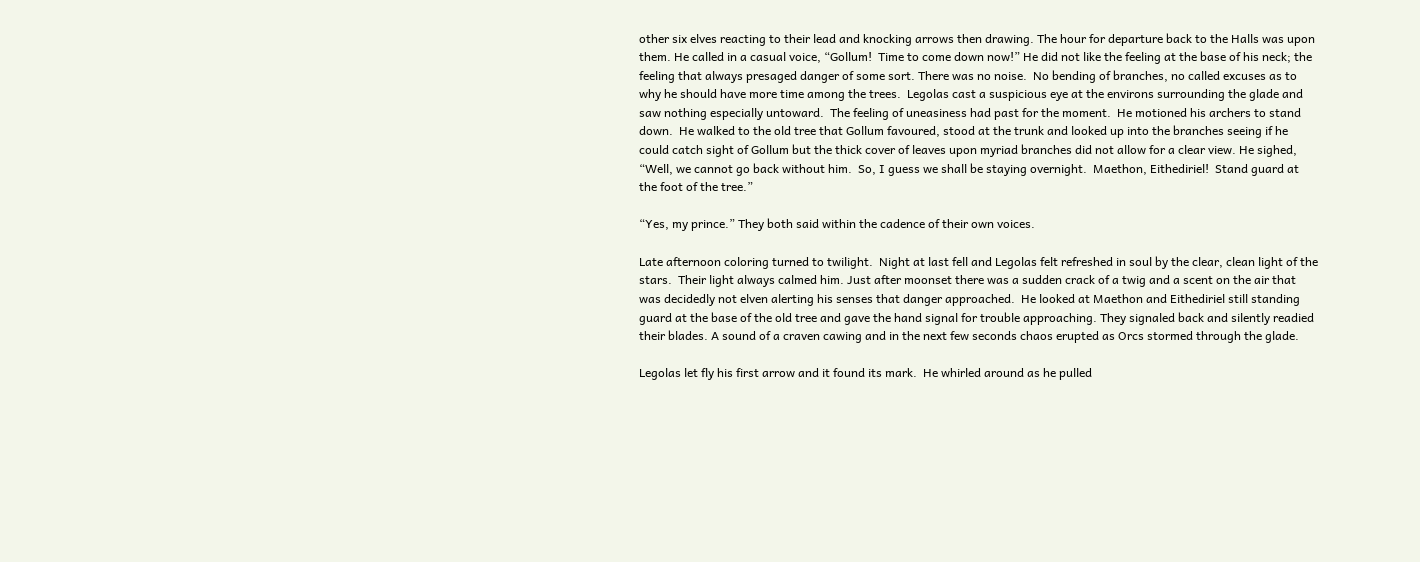other six elves reacting to their lead and knocking arrows then drawing. The hour for departure back to the Halls was upon them. He called in a casual voice, “Gollum!  Time to come down now!” He did not like the feeling at the base of his neck; the feeling that always presaged danger of some sort. There was no noise.  No bending of branches, no called excuses as to why he should have more time among the trees.  Legolas cast a suspicious eye at the environs surrounding the glade and saw nothing especially untoward.  The feeling of uneasiness had past for the moment.  He motioned his archers to stand down.  He walked to the old tree that Gollum favoured, stood at the trunk and looked up into the branches seeing if he could catch sight of Gollum but the thick cover of leaves upon myriad branches did not allow for a clear view. He sighed, “Well, we cannot go back without him.  So, I guess we shall be staying overnight.  Maethon, Eithediriel!  Stand guard at the foot of the tree.”

“Yes, my prince.” They both said within the cadence of their own voices.

Late afternoon coloring turned to twilight.  Night at last fell and Legolas felt refreshed in soul by the clear, clean light of the stars.  Their light always calmed him. Just after moonset there was a sudden crack of a twig and a scent on the air that was decidedly not elven alerting his senses that danger approached.  He looked at Maethon and Eithediriel still standing guard at the base of the old tree and gave the hand signal for trouble approaching. They signaled back and silently readied their blades. A sound of a craven cawing and in the next few seconds chaos erupted as Orcs stormed through the glade.

Legolas let fly his first arrow and it found its mark.  He whirled around as he pulled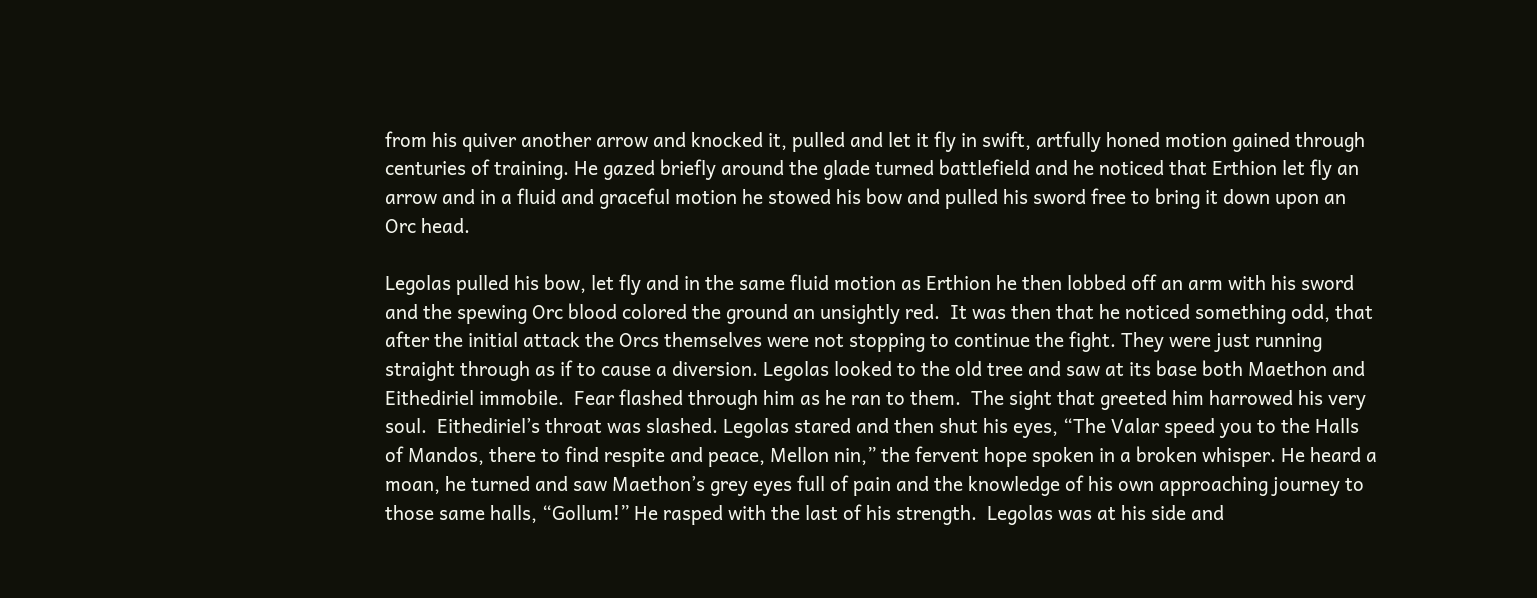from his quiver another arrow and knocked it, pulled and let it fly in swift, artfully honed motion gained through centuries of training. He gazed briefly around the glade turned battlefield and he noticed that Erthion let fly an arrow and in a fluid and graceful motion he stowed his bow and pulled his sword free to bring it down upon an Orc head.

Legolas pulled his bow, let fly and in the same fluid motion as Erthion he then lobbed off an arm with his sword and the spewing Orc blood colored the ground an unsightly red.  It was then that he noticed something odd, that after the initial attack the Orcs themselves were not stopping to continue the fight. They were just running straight through as if to cause a diversion. Legolas looked to the old tree and saw at its base both Maethon and Eithediriel immobile.  Fear flashed through him as he ran to them.  The sight that greeted him harrowed his very soul.  Eithediriel’s throat was slashed. Legolas stared and then shut his eyes, “The Valar speed you to the Halls of Mandos, there to find respite and peace, Mellon nin,” the fervent hope spoken in a broken whisper. He heard a moan, he turned and saw Maethon’s grey eyes full of pain and the knowledge of his own approaching journey to those same halls, “Gollum!” He rasped with the last of his strength.  Legolas was at his side and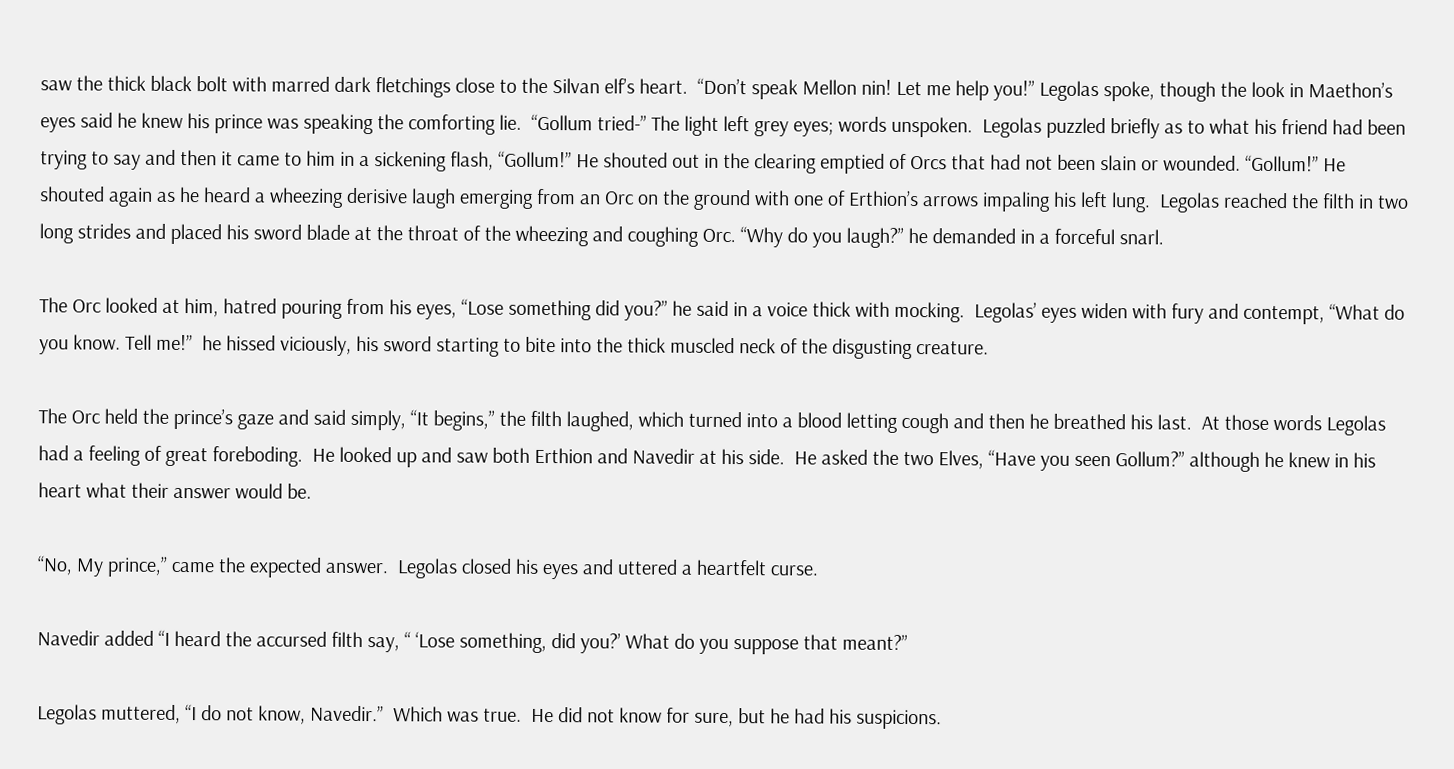saw the thick black bolt with marred dark fletchings close to the Silvan elf’s heart.  “Don’t speak Mellon nin! Let me help you!” Legolas spoke, though the look in Maethon’s eyes said he knew his prince was speaking the comforting lie.  “Gollum tried-” The light left grey eyes; words unspoken.  Legolas puzzled briefly as to what his friend had been trying to say and then it came to him in a sickening flash, “Gollum!” He shouted out in the clearing emptied of Orcs that had not been slain or wounded. “Gollum!” He shouted again as he heard a wheezing derisive laugh emerging from an Orc on the ground with one of Erthion’s arrows impaling his left lung.  Legolas reached the filth in two long strides and placed his sword blade at the throat of the wheezing and coughing Orc. “Why do you laugh?” he demanded in a forceful snarl.

The Orc looked at him, hatred pouring from his eyes, “Lose something did you?” he said in a voice thick with mocking.  Legolas’ eyes widen with fury and contempt, “What do you know. Tell me!”  he hissed viciously, his sword starting to bite into the thick muscled neck of the disgusting creature.

The Orc held the prince’s gaze and said simply, “It begins,” the filth laughed, which turned into a blood letting cough and then he breathed his last.  At those words Legolas had a feeling of great foreboding.  He looked up and saw both Erthion and Navedir at his side.  He asked the two Elves, “Have you seen Gollum?” although he knew in his heart what their answer would be.

“No, My prince,” came the expected answer.  Legolas closed his eyes and uttered a heartfelt curse.

Navedir added “I heard the accursed filth say, “ ‘Lose something, did you?’ What do you suppose that meant?”

Legolas muttered, “I do not know, Navedir.”  Which was true.  He did not know for sure, but he had his suspicions.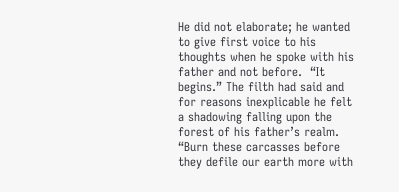He did not elaborate; he wanted to give first voice to his thoughts when he spoke with his father and not before.  “It begins.” The filth had said and for reasons inexplicable he felt a shadowing falling upon the forest of his father’s realm.  “Burn these carcasses before they defile our earth more with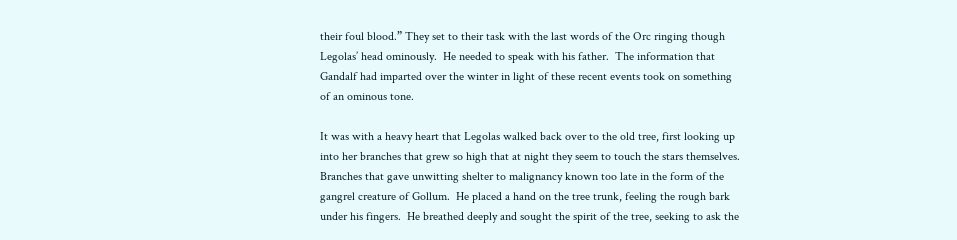their foul blood.” They set to their task with the last words of the Orc ringing though Legolas’ head ominously.  He needed to speak with his father.  The information that Gandalf had imparted over the winter in light of these recent events took on something of an ominous tone.

It was with a heavy heart that Legolas walked back over to the old tree, first looking up into her branches that grew so high that at night they seem to touch the stars themselves. Branches that gave unwitting shelter to malignancy known too late in the form of the gangrel creature of Gollum.  He placed a hand on the tree trunk, feeling the rough bark under his fingers.  He breathed deeply and sought the spirit of the tree, seeking to ask the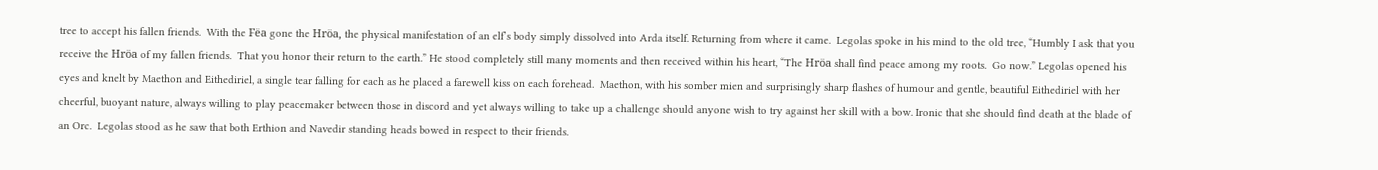tree to accept his fallen friends.  With the Fëa gone the Hröa, the physical manifestation of an elf’s body simply dissolved into Arda itself. Returning from where it came.  Legolas spoke in his mind to the old tree, “Humbly I ask that you receive the Hröa of my fallen friends.  That you honor their return to the earth.” He stood completely still many moments and then received within his heart, “The Hröa shall find peace among my roots.  Go now.” Legolas opened his eyes and knelt by Maethon and Eithediriel, a single tear falling for each as he placed a farewell kiss on each forehead.  Maethon, with his somber mien and surprisingly sharp flashes of humour and gentle, beautiful Eithediriel with her cheerful, buoyant nature, always willing to play peacemaker between those in discord and yet always willing to take up a challenge should anyone wish to try against her skill with a bow. Ironic that she should find death at the blade of an Orc.  Legolas stood as he saw that both Erthion and Navedir standing heads bowed in respect to their friends.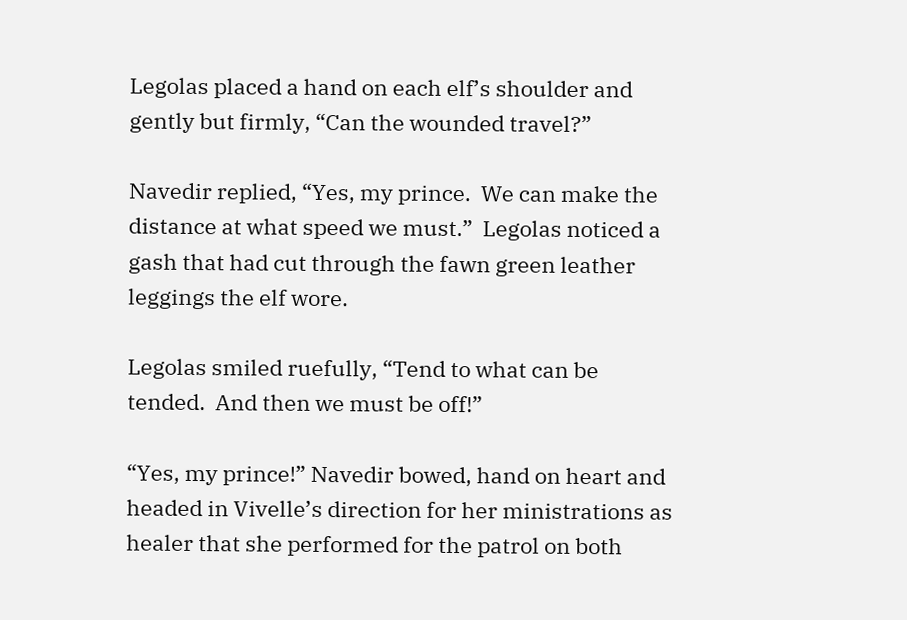Legolas placed a hand on each elf’s shoulder and gently but firmly, “Can the wounded travel?”

Navedir replied, “Yes, my prince.  We can make the distance at what speed we must.”  Legolas noticed a gash that had cut through the fawn green leather leggings the elf wore.

Legolas smiled ruefully, “Tend to what can be tended.  And then we must be off!”

“Yes, my prince!” Navedir bowed, hand on heart and headed in Vivelle’s direction for her ministrations as healer that she performed for the patrol on both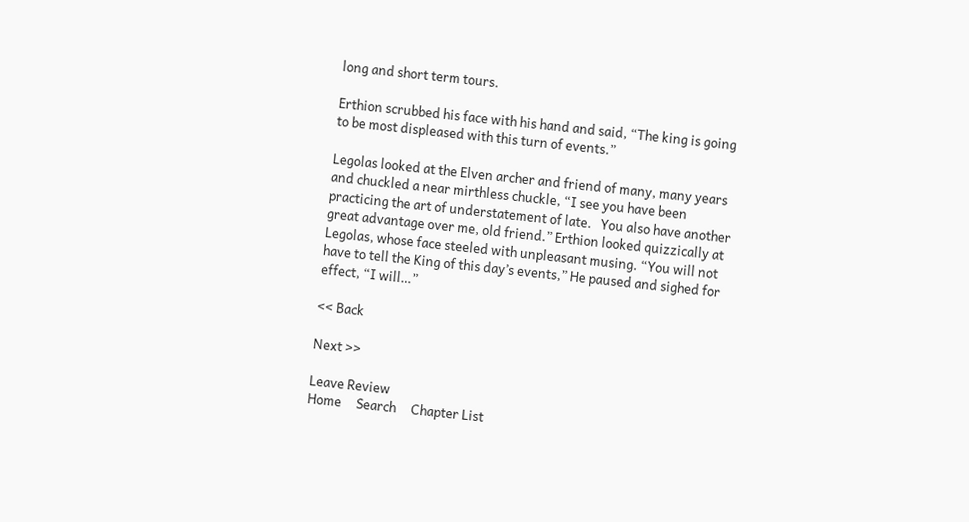long and short term tours.

Erthion scrubbed his face with his hand and said, “The king is going to be most displeased with this turn of events.”

Legolas looked at the Elven archer and friend of many, many years and chuckled a near mirthless chuckle, “I see you have been practicing the art of understatement of late.   You also have another great advantage over me, old friend.” Erthion looked quizzically at Legolas, whose face steeled with unpleasant musing. “You will not have to tell the King of this day’s events,” He paused and sighed for effect, “I will…”

<< Back

Next >>

Leave Review
Home     Search     Chapter List